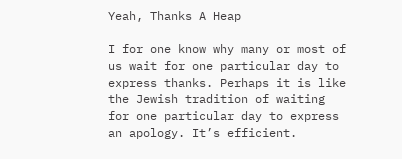Yeah, Thanks A Heap

I for one know why many or most of us wait for one particular day to express thanks. Perhaps it is like the Jewish tradition of waiting for one particular day to express an apology. It’s efficient.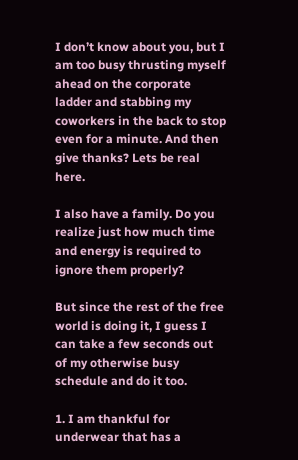I don’t know about you, but I am too busy thrusting myself ahead on the corporate ladder and stabbing my coworkers in the back to stop even for a minute. And then give thanks? Lets be real here.

I also have a family. Do you realize just how much time and energy is required to ignore them properly?

But since the rest of the free world is doing it, I guess I can take a few seconds out of my otherwise busy schedule and do it too.

1. I am thankful for underwear that has a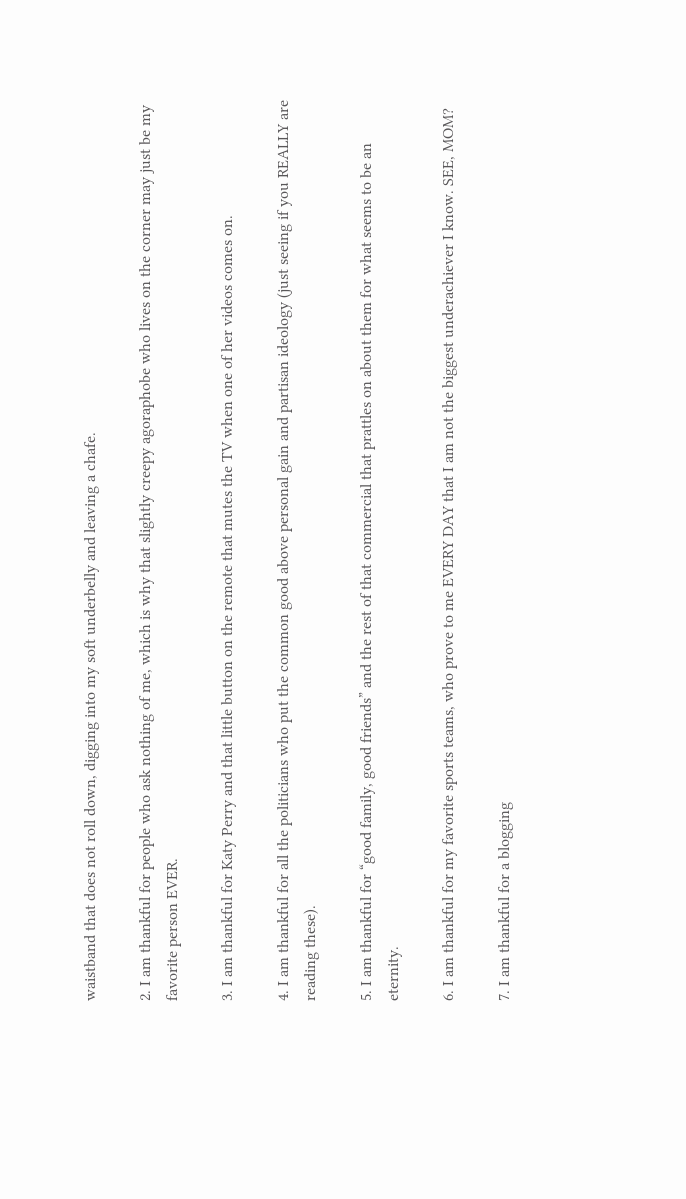waistband that does not roll down, digging into my soft underbelly and leaving a chafe.

2. I am thankful for people who ask nothing of me, which is why that slightly creepy agoraphobe who lives on the corner may just be my favorite person EVER.

3. I am thankful for Katy Perry and that little button on the remote that mutes the TV when one of her videos comes on.

4. I am thankful for all the politicians who put the common good above personal gain and partisan ideology (just seeing if you REALLY are reading these).

5. I am thankful for “good family, good friends” and the rest of that commercial that prattles on about them for what seems to be an eternity.

6. I am thankful for my favorite sports teams, who prove to me EVERY DAY that I am not the biggest underachiever I know. SEE, MOM?

7. I am thankful for a blogging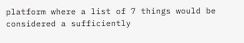platform where a list of 7 things would be considered a sufficiently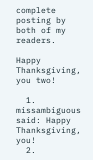complete posting by both of my readers.

Happy Thanksgiving, you two!

  1. missambiguous said: Happy Thanksgiving, you!
  2.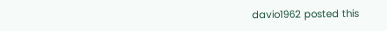davio1962 posted this